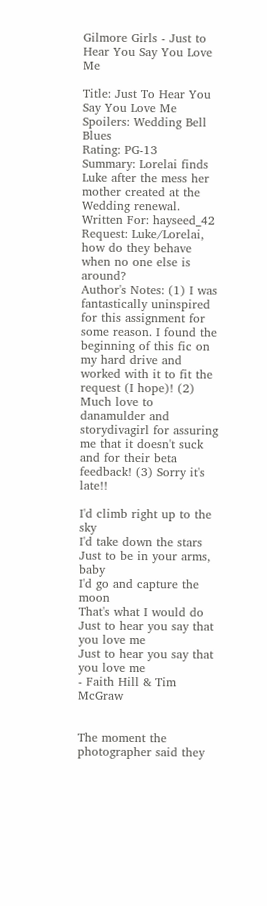Gilmore Girls - Just to Hear You Say You Love Me

Title: Just To Hear You Say You Love Me
Spoilers: Wedding Bell Blues
Rating: PG-13
Summary: Lorelai finds Luke after the mess her mother created at the Wedding renewal.
Written For: hayseed_42
Request: Luke/Lorelai, how do they behave when no one else is around?
Author's Notes: (1) I was fantastically uninspired for this assignment for some reason. I found the beginning of this fic on my hard drive and worked with it to fit the request (I hope)! (2) Much love to danamulder and storydivagirl for assuring me that it doesn't suck and for their beta feedback! (3) Sorry it's late!!

I'd climb right up to the sky
I'd take down the stars
Just to be in your arms, baby
I'd go and capture the moon
That's what I would do
Just to hear you say that you love me
Just to hear you say that you love me
- Faith Hill & Tim McGraw


The moment the photographer said they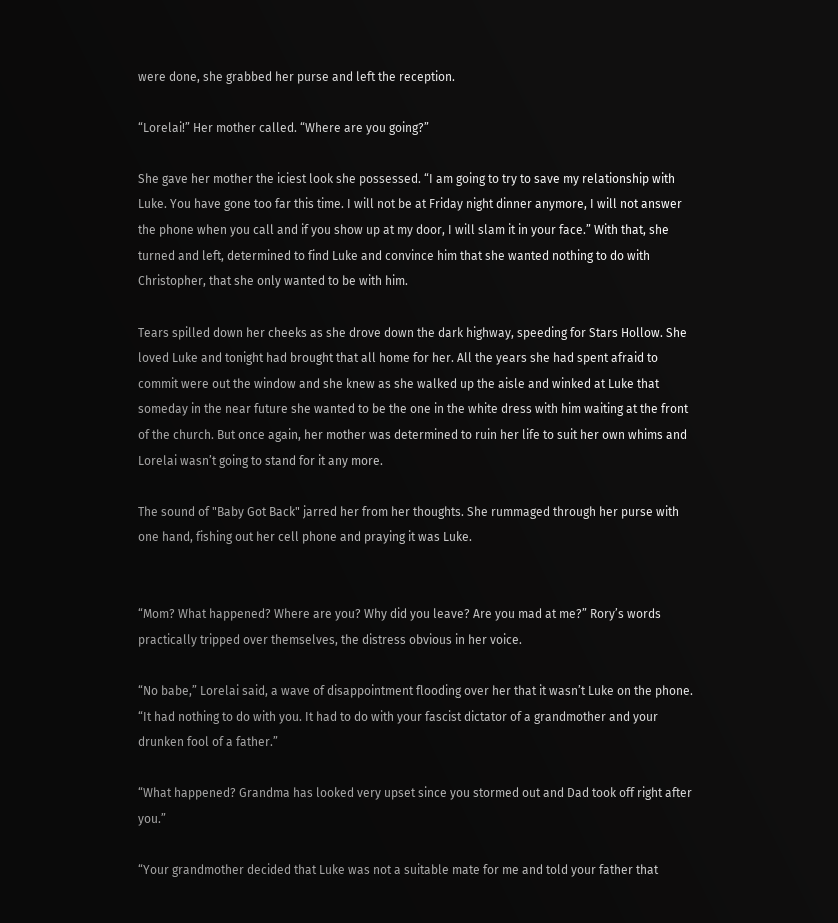were done, she grabbed her purse and left the reception.

“Lorelai!” Her mother called. “Where are you going?”

She gave her mother the iciest look she possessed. “I am going to try to save my relationship with Luke. You have gone too far this time. I will not be at Friday night dinner anymore, I will not answer the phone when you call and if you show up at my door, I will slam it in your face.” With that, she turned and left, determined to find Luke and convince him that she wanted nothing to do with Christopher, that she only wanted to be with him.

Tears spilled down her cheeks as she drove down the dark highway, speeding for Stars Hollow. She loved Luke and tonight had brought that all home for her. All the years she had spent afraid to commit were out the window and she knew as she walked up the aisle and winked at Luke that someday in the near future she wanted to be the one in the white dress with him waiting at the front of the church. But once again, her mother was determined to ruin her life to suit her own whims and Lorelai wasn’t going to stand for it any more.

The sound of "Baby Got Back" jarred her from her thoughts. She rummaged through her purse with one hand, fishing out her cell phone and praying it was Luke.


“Mom? What happened? Where are you? Why did you leave? Are you mad at me?” Rory’s words practically tripped over themselves, the distress obvious in her voice.

“No babe,” Lorelai said, a wave of disappointment flooding over her that it wasn’t Luke on the phone. “It had nothing to do with you. It had to do with your fascist dictator of a grandmother and your drunken fool of a father.”

“What happened? Grandma has looked very upset since you stormed out and Dad took off right after you.”

“Your grandmother decided that Luke was not a suitable mate for me and told your father that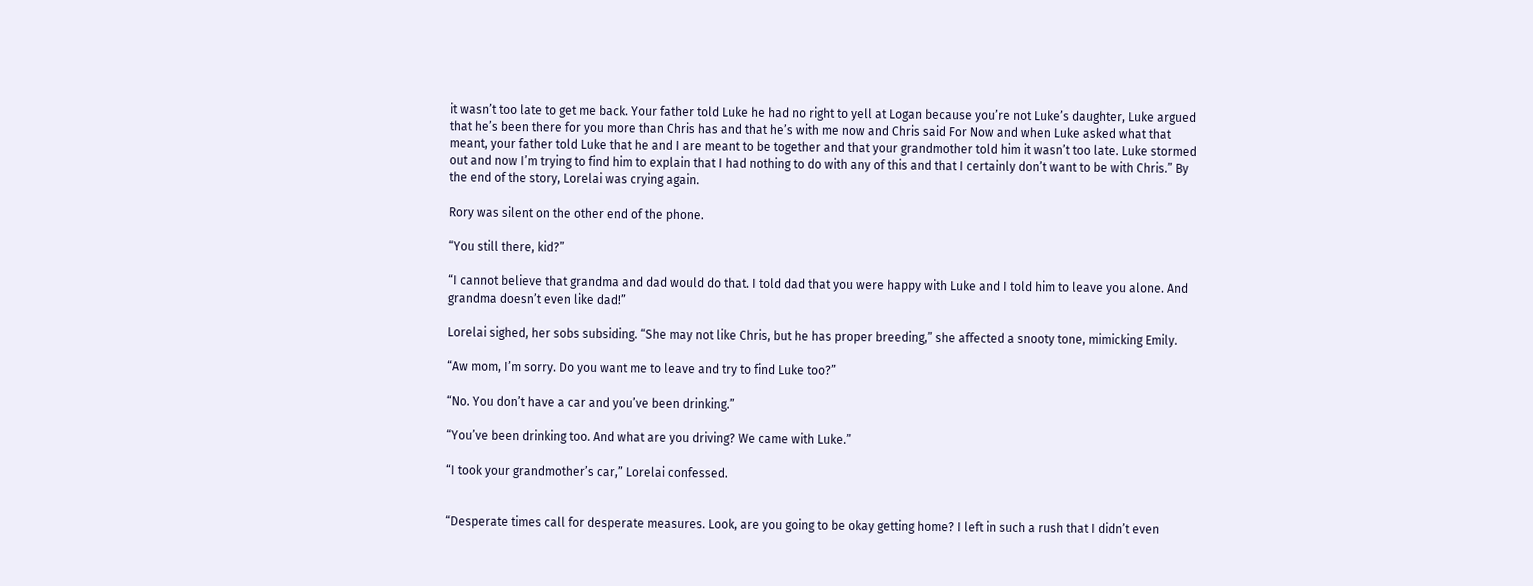it wasn’t too late to get me back. Your father told Luke he had no right to yell at Logan because you’re not Luke’s daughter, Luke argued that he’s been there for you more than Chris has and that he’s with me now and Chris said For Now and when Luke asked what that meant, your father told Luke that he and I are meant to be together and that your grandmother told him it wasn’t too late. Luke stormed out and now I’m trying to find him to explain that I had nothing to do with any of this and that I certainly don’t want to be with Chris.” By the end of the story, Lorelai was crying again.

Rory was silent on the other end of the phone.

“You still there, kid?”

“I cannot believe that grandma and dad would do that. I told dad that you were happy with Luke and I told him to leave you alone. And grandma doesn’t even like dad!”

Lorelai sighed, her sobs subsiding. “She may not like Chris, but he has proper breeding,” she affected a snooty tone, mimicking Emily.

“Aw mom, I’m sorry. Do you want me to leave and try to find Luke too?”

“No. You don’t have a car and you’ve been drinking.”

“You’ve been drinking too. And what are you driving? We came with Luke.”

“I took your grandmother’s car,” Lorelai confessed.


“Desperate times call for desperate measures. Look, are you going to be okay getting home? I left in such a rush that I didn’t even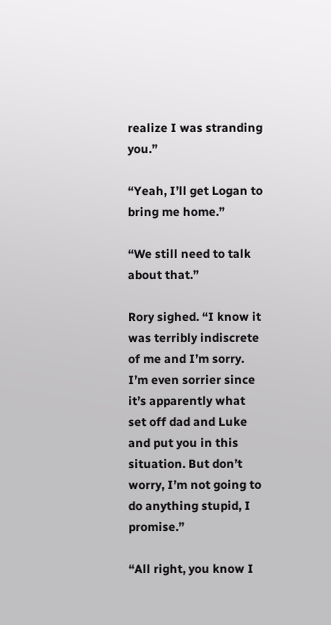realize I was stranding you.”

“Yeah, I’ll get Logan to bring me home.”

“We still need to talk about that.”

Rory sighed. “I know it was terribly indiscrete of me and I’m sorry. I’m even sorrier since it’s apparently what set off dad and Luke and put you in this situation. But don’t worry, I’m not going to do anything stupid, I promise.”

“All right, you know I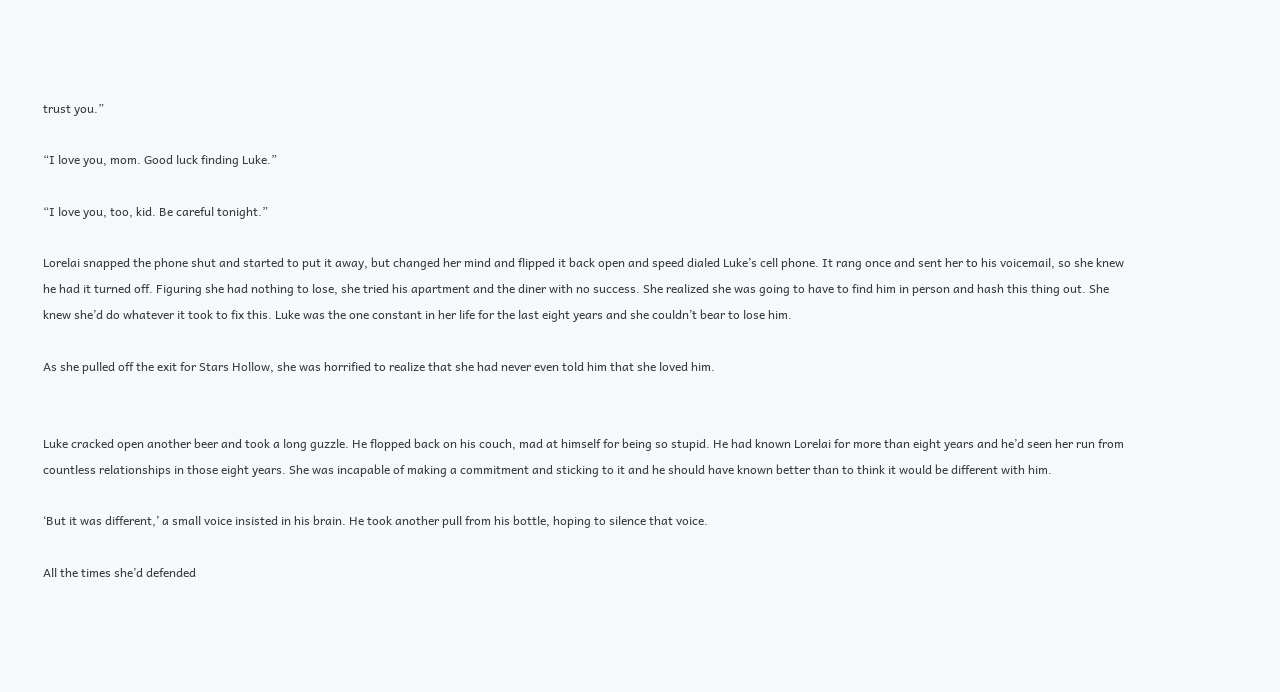trust you.”

“I love you, mom. Good luck finding Luke.”

“I love you, too, kid. Be careful tonight.”

Lorelai snapped the phone shut and started to put it away, but changed her mind and flipped it back open and speed dialed Luke’s cell phone. It rang once and sent her to his voicemail, so she knew he had it turned off. Figuring she had nothing to lose, she tried his apartment and the diner with no success. She realized she was going to have to find him in person and hash this thing out. She knew she’d do whatever it took to fix this. Luke was the one constant in her life for the last eight years and she couldn’t bear to lose him.

As she pulled off the exit for Stars Hollow, she was horrified to realize that she had never even told him that she loved him.


Luke cracked open another beer and took a long guzzle. He flopped back on his couch, mad at himself for being so stupid. He had known Lorelai for more than eight years and he’d seen her run from countless relationships in those eight years. She was incapable of making a commitment and sticking to it and he should have known better than to think it would be different with him.

‘But it was different,’ a small voice insisted in his brain. He took another pull from his bottle, hoping to silence that voice.

All the times she’d defended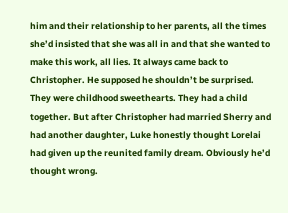him and their relationship to her parents, all the times she’d insisted that she was all in and that she wanted to make this work, all lies. It always came back to Christopher. He supposed he shouldn’t be surprised. They were childhood sweethearts. They had a child together. But after Christopher had married Sherry and had another daughter, Luke honestly thought Lorelai had given up the reunited family dream. Obviously he’d thought wrong.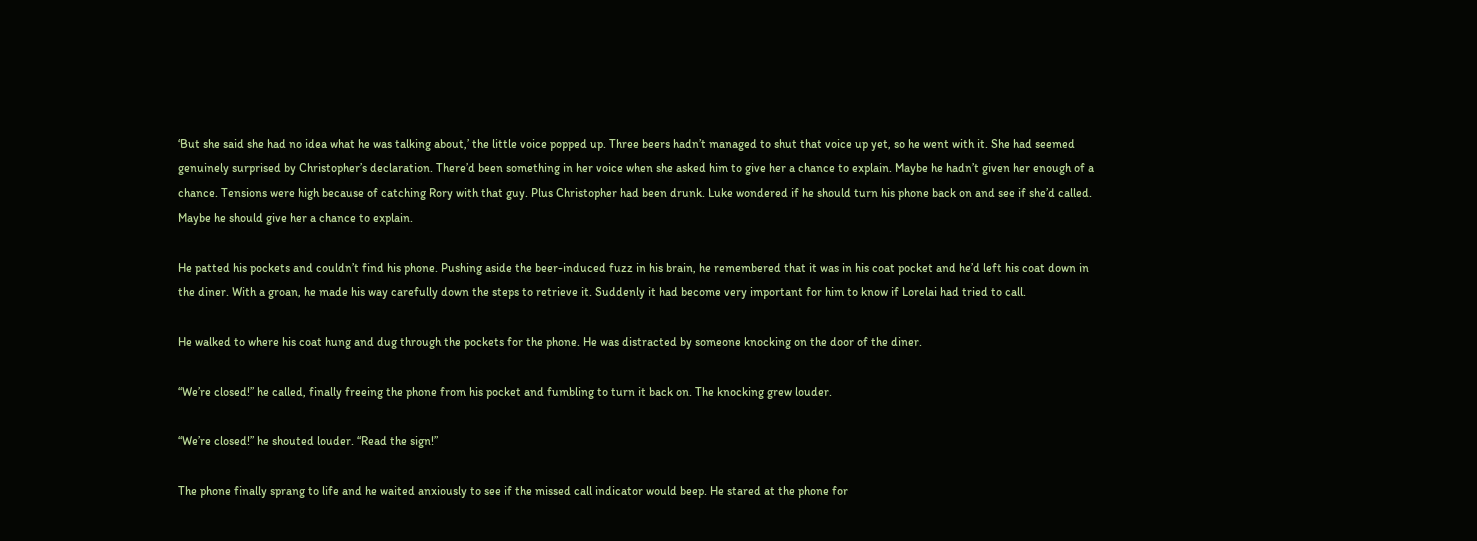‘But she said she had no idea what he was talking about,’ the little voice popped up. Three beers hadn’t managed to shut that voice up yet, so he went with it. She had seemed genuinely surprised by Christopher’s declaration. There’d been something in her voice when she asked him to give her a chance to explain. Maybe he hadn’t given her enough of a chance. Tensions were high because of catching Rory with that guy. Plus Christopher had been drunk. Luke wondered if he should turn his phone back on and see if she’d called. Maybe he should give her a chance to explain.

He patted his pockets and couldn’t find his phone. Pushing aside the beer-induced fuzz in his brain, he remembered that it was in his coat pocket and he’d left his coat down in the diner. With a groan, he made his way carefully down the steps to retrieve it. Suddenly it had become very important for him to know if Lorelai had tried to call.

He walked to where his coat hung and dug through the pockets for the phone. He was distracted by someone knocking on the door of the diner.

“We’re closed!” he called, finally freeing the phone from his pocket and fumbling to turn it back on. The knocking grew louder.

“We’re closed!” he shouted louder. “Read the sign!”

The phone finally sprang to life and he waited anxiously to see if the missed call indicator would beep. He stared at the phone for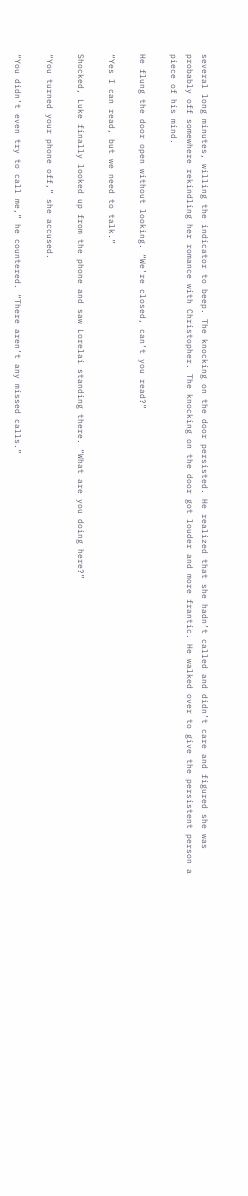several long minutes, willing the indicator to beep. The knocking on the door persisted. He realized that she hadn’t called and didn’t care and figured she was probably off somewhere rekindling her romance with Christopher. The knocking on the door got louder and more frantic. He walked over to give the persistent person a piece of his mind.

He flung the door open without looking. “We’re closed, can’t you read?”

“Yes I can read, but we need to talk.”

Shocked, Luke finally looked up from the phone and saw Lorelai standing there. “What are you doing here?”

“You turned your phone off,” she accused.

“You didn’t even try to call me,” he countered. “There aren’t any missed calls.”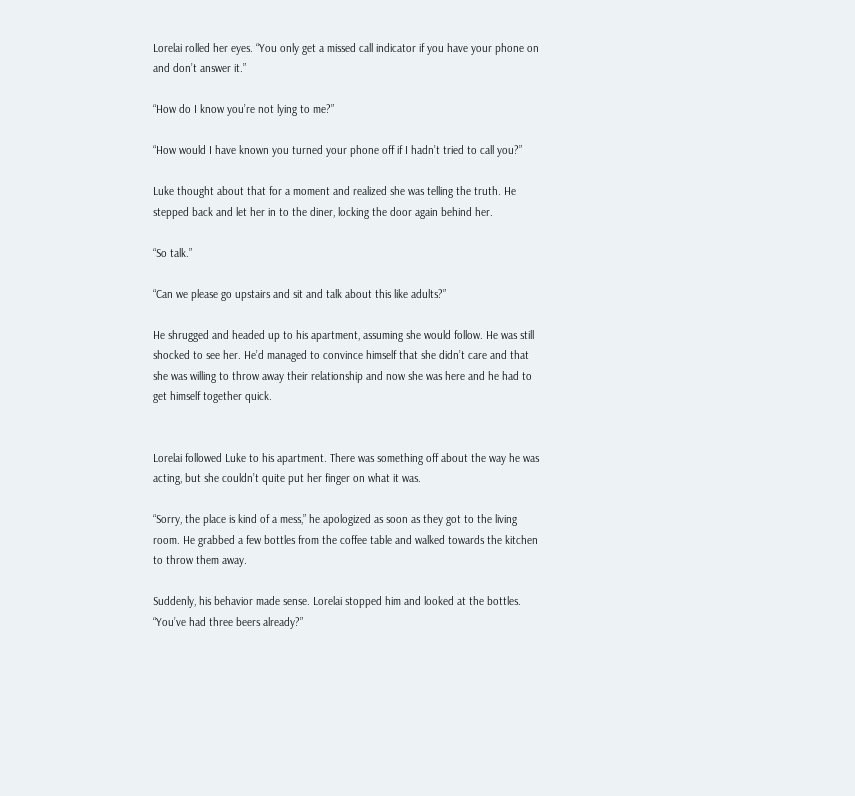Lorelai rolled her eyes. “You only get a missed call indicator if you have your phone on and don’t answer it.”

“How do I know you’re not lying to me?”

“How would I have known you turned your phone off if I hadn’t tried to call you?”

Luke thought about that for a moment and realized she was telling the truth. He stepped back and let her in to the diner, locking the door again behind her.

“So talk.”

“Can we please go upstairs and sit and talk about this like adults?”

He shrugged and headed up to his apartment, assuming she would follow. He was still shocked to see her. He’d managed to convince himself that she didn’t care and that she was willing to throw away their relationship and now she was here and he had to get himself together quick.


Lorelai followed Luke to his apartment. There was something off about the way he was acting, but she couldn’t quite put her finger on what it was.

“Sorry, the place is kind of a mess,” he apologized as soon as they got to the living room. He grabbed a few bottles from the coffee table and walked towards the kitchen to throw them away.

Suddenly, his behavior made sense. Lorelai stopped him and looked at the bottles. “You’ve had three beers already?”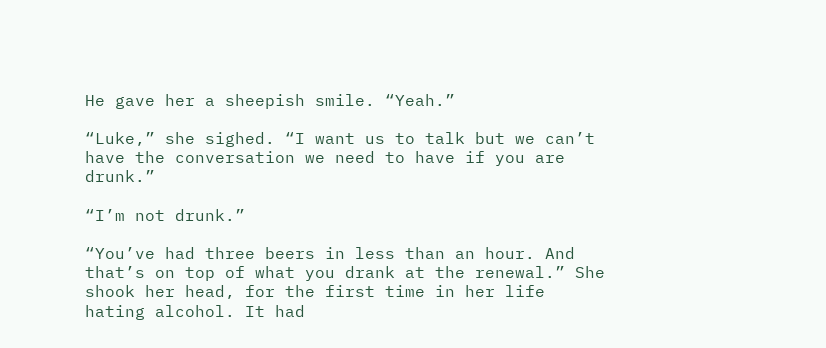He gave her a sheepish smile. “Yeah.”

“Luke,” she sighed. “I want us to talk but we can’t have the conversation we need to have if you are drunk.”

“I’m not drunk.”

“You’ve had three beers in less than an hour. And that’s on top of what you drank at the renewal.” She shook her head, for the first time in her life hating alcohol. It had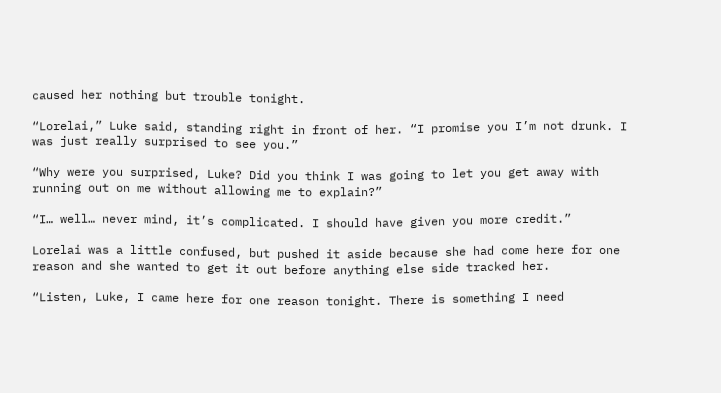caused her nothing but trouble tonight.

“Lorelai,” Luke said, standing right in front of her. “I promise you I’m not drunk. I was just really surprised to see you.”

“Why were you surprised, Luke? Did you think I was going to let you get away with running out on me without allowing me to explain?”

“I… well… never mind, it’s complicated. I should have given you more credit.”

Lorelai was a little confused, but pushed it aside because she had come here for one reason and she wanted to get it out before anything else side tracked her.

“Listen, Luke, I came here for one reason tonight. There is something I need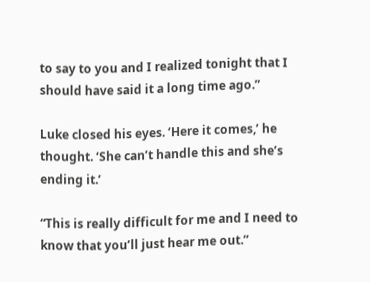to say to you and I realized tonight that I should have said it a long time ago.”

Luke closed his eyes. ‘Here it comes,’ he thought. ‘She can’t handle this and she’s ending it.’

“This is really difficult for me and I need to know that you’ll just hear me out.”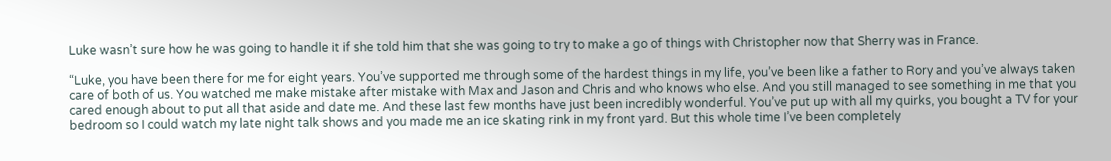Luke wasn’t sure how he was going to handle it if she told him that she was going to try to make a go of things with Christopher now that Sherry was in France.

“Luke, you have been there for me for eight years. You’ve supported me through some of the hardest things in my life, you’ve been like a father to Rory and you’ve always taken care of both of us. You watched me make mistake after mistake with Max and Jason and Chris and who knows who else. And you still managed to see something in me that you cared enough about to put all that aside and date me. And these last few months have just been incredibly wonderful. You’ve put up with all my quirks, you bought a TV for your bedroom so I could watch my late night talk shows and you made me an ice skating rink in my front yard. But this whole time I’ve been completely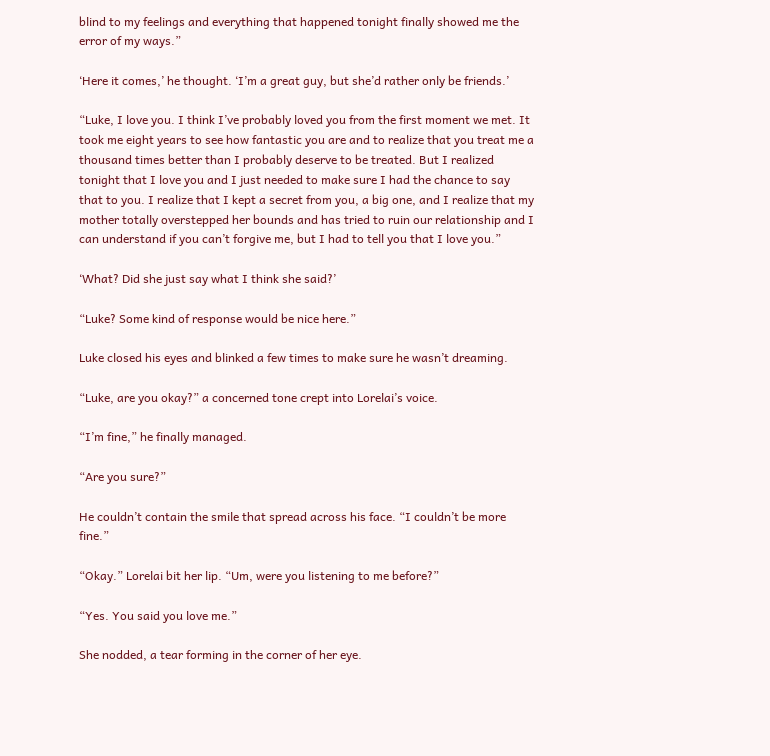blind to my feelings and everything that happened tonight finally showed me the error of my ways.”

‘Here it comes,’ he thought. ‘I’m a great guy, but she’d rather only be friends.’

“Luke, I love you. I think I’ve probably loved you from the first moment we met. It took me eight years to see how fantastic you are and to realize that you treat me a thousand times better than I probably deserve to be treated. But I realized tonight that I love you and I just needed to make sure I had the chance to say that to you. I realize that I kept a secret from you, a big one, and I realize that my mother totally overstepped her bounds and has tried to ruin our relationship and I can understand if you can’t forgive me, but I had to tell you that I love you.”

‘What? Did she just say what I think she said?’

“Luke? Some kind of response would be nice here.”

Luke closed his eyes and blinked a few times to make sure he wasn’t dreaming.

“Luke, are you okay?” a concerned tone crept into Lorelai’s voice.

“I’m fine,” he finally managed.

“Are you sure?”

He couldn’t contain the smile that spread across his face. “I couldn’t be more fine.”

“Okay.” Lorelai bit her lip. “Um, were you listening to me before?”

“Yes. You said you love me.”

She nodded, a tear forming in the corner of her eye.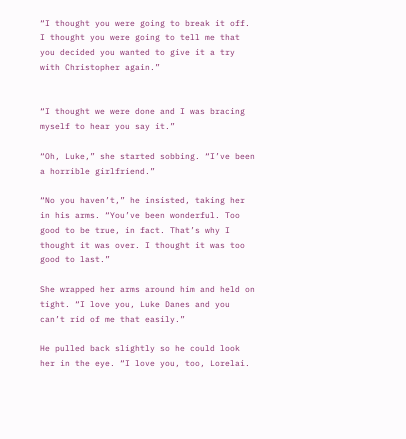“I thought you were going to break it off. I thought you were going to tell me that you decided you wanted to give it a try with Christopher again.”


“I thought we were done and I was bracing myself to hear you say it.”

“Oh, Luke,” she started sobbing. “I’ve been a horrible girlfriend.”

“No you haven’t,” he insisted, taking her in his arms. “You’ve been wonderful. Too good to be true, in fact. That’s why I thought it was over. I thought it was too good to last.”

She wrapped her arms around him and held on tight. “I love you, Luke Danes and you can’t rid of me that easily.”

He pulled back slightly so he could look her in the eye. “I love you, too, Lorelai.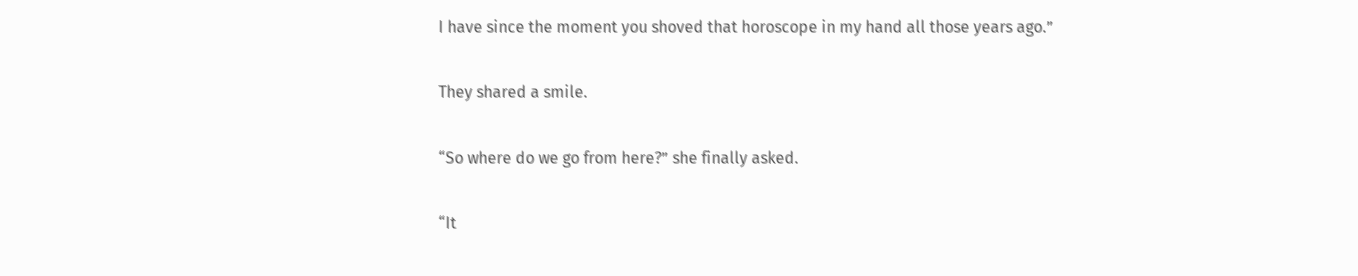I have since the moment you shoved that horoscope in my hand all those years ago.”

They shared a smile.

“So where do we go from here?” she finally asked.

“It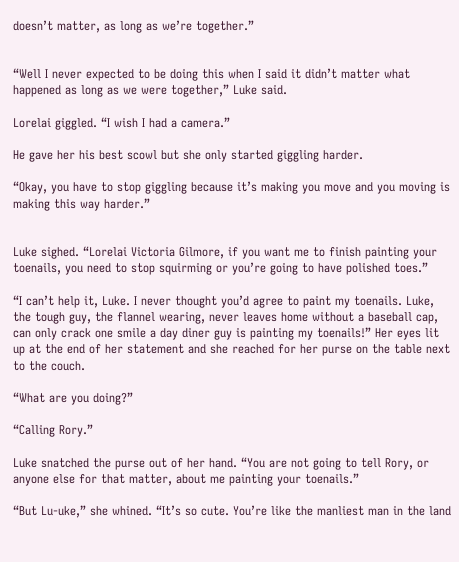doesn’t matter, as long as we’re together.”


“Well I never expected to be doing this when I said it didn’t matter what happened as long as we were together,” Luke said.

Lorelai giggled. “I wish I had a camera.”

He gave her his best scowl but she only started giggling harder.

“Okay, you have to stop giggling because it’s making you move and you moving is making this way harder.”


Luke sighed. “Lorelai Victoria Gilmore, if you want me to finish painting your toenails, you need to stop squirming or you’re going to have polished toes.”

“I can’t help it, Luke. I never thought you’d agree to paint my toenails. Luke, the tough guy, the flannel wearing, never leaves home without a baseball cap, can only crack one smile a day diner guy is painting my toenails!” Her eyes lit up at the end of her statement and she reached for her purse on the table next to the couch.

“What are you doing?”

“Calling Rory.”

Luke snatched the purse out of her hand. “You are not going to tell Rory, or anyone else for that matter, about me painting your toenails.”

“But Lu-uke,” she whined. “It’s so cute. You’re like the manliest man in the land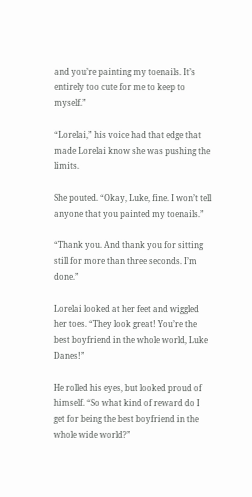and you’re painting my toenails. It’s entirely too cute for me to keep to myself.”

“Lorelai,” his voice had that edge that made Lorelai know she was pushing the limits.

She pouted. “Okay, Luke, fine. I won’t tell anyone that you painted my toenails.”

“Thank you. And thank you for sitting still for more than three seconds. I’m done.”

Lorelai looked at her feet and wiggled her toes. “They look great! You’re the best boyfriend in the whole world, Luke Danes!”

He rolled his eyes, but looked proud of himself. “So what kind of reward do I get for being the best boyfriend in the whole wide world?”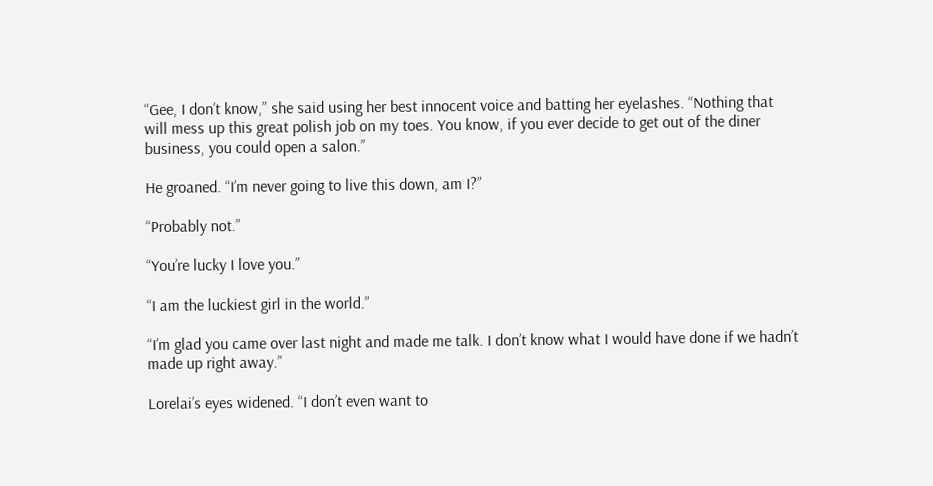“Gee, I don’t know,” she said using her best innocent voice and batting her eyelashes. “Nothing that will mess up this great polish job on my toes. You know, if you ever decide to get out of the diner business, you could open a salon.”

He groaned. “I’m never going to live this down, am I?”

“Probably not.”

“You’re lucky I love you.”

“I am the luckiest girl in the world.”

“I’m glad you came over last night and made me talk. I don’t know what I would have done if we hadn’t made up right away.”

Lorelai’s eyes widened. “I don’t even want to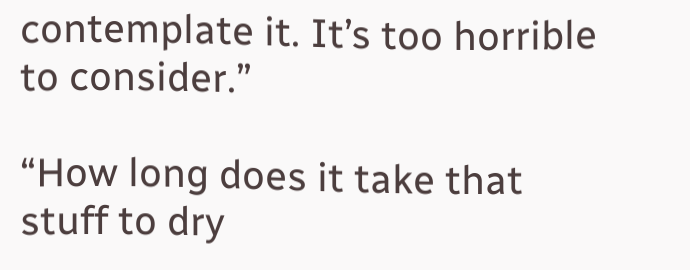contemplate it. It’s too horrible to consider.”

“How long does it take that stuff to dry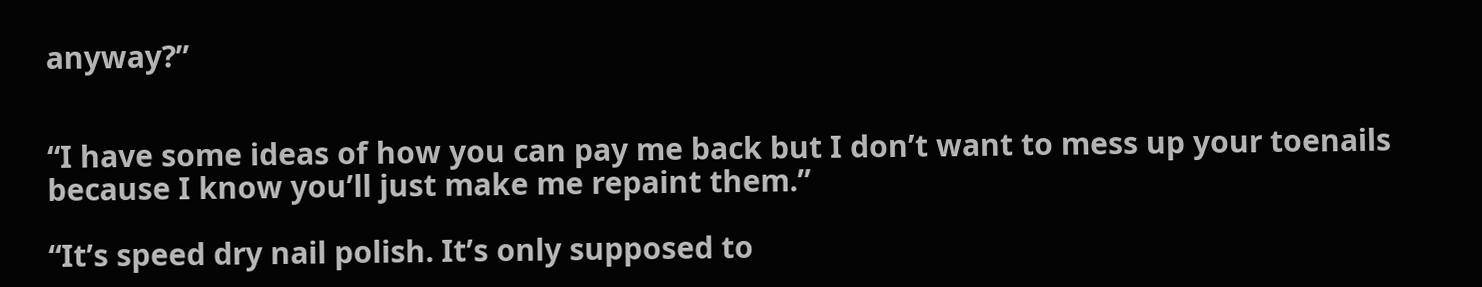anyway?”


“I have some ideas of how you can pay me back but I don’t want to mess up your toenails because I know you’ll just make me repaint them.”

“It’s speed dry nail polish. It’s only supposed to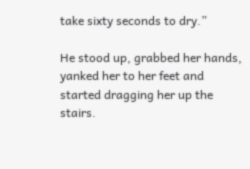take sixty seconds to dry.”

He stood up, grabbed her hands, yanked her to her feet and started dragging her up the stairs.